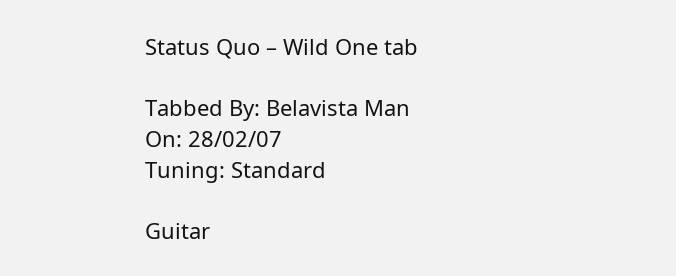Status Quo – Wild One tab

Tabbed By: Belavista Man
On: 28/02/07
Tuning: Standard

Guitar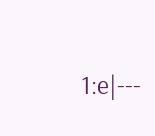1:e|---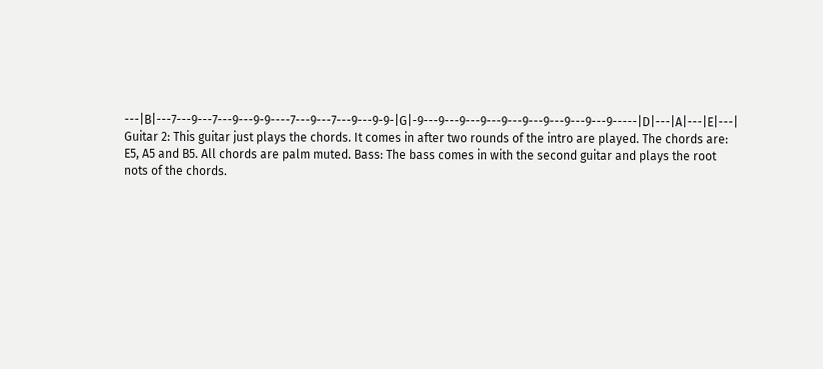---|B|---7---9---7---9---9-9----7---9---7---9---9-9-|G|-9---9---9---9---9---9---9---9---9---9-----|D|---|A|---|E|---|
Guitar 2: This guitar just plays the chords. It comes in after two rounds of the intro are played. The chords are: E5, A5 and B5. All chords are palm muted. Bass: The bass comes in with the second guitar and plays the root nots of the chords.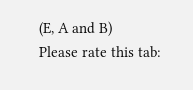(E, A and B)
Please rate this tab: